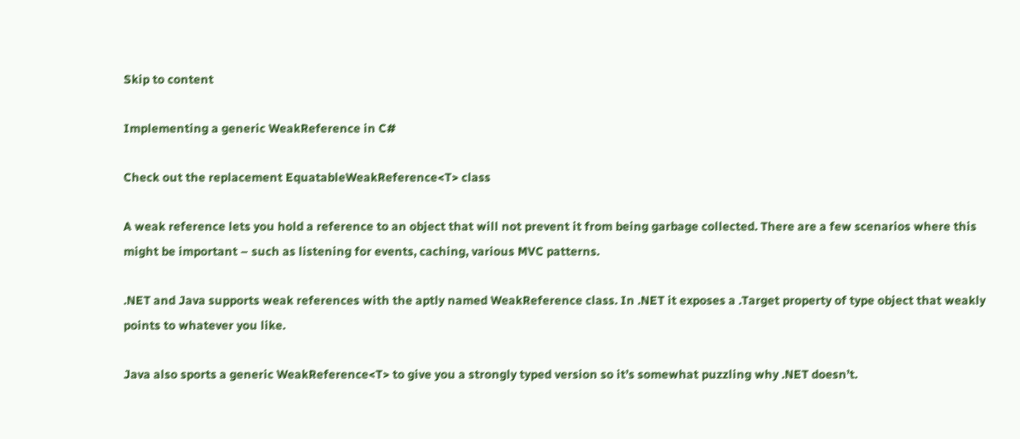Skip to content

Implementing a generic WeakReference in C#

Check out the replacement EquatableWeakReference<T> class

A weak reference lets you hold a reference to an object that will not prevent it from being garbage collected. There are a few scenarios where this might be important – such as listening for events, caching, various MVC patterns.

.NET and Java supports weak references with the aptly named WeakReference class. In .NET it exposes a .Target property of type object that weakly points to whatever you like.

Java also sports a generic WeakReference<T> to give you a strongly typed version so it’s somewhat puzzling why .NET doesn’t.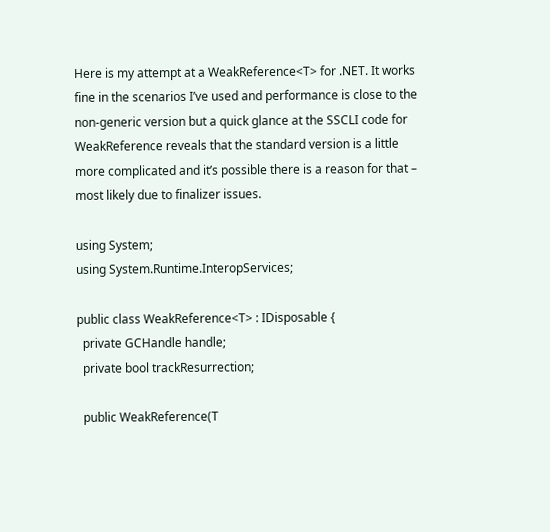Here is my attempt at a WeakReference<T> for .NET. It works fine in the scenarios I’ve used and performance is close to the non-generic version but a quick glance at the SSCLI code for WeakReference reveals that the standard version is a little more complicated and it’s possible there is a reason for that – most likely due to finalizer issues.

using System;
using System.Runtime.InteropServices;

public class WeakReference<T> : IDisposable {
  private GCHandle handle;
  private bool trackResurrection;

  public WeakReference(T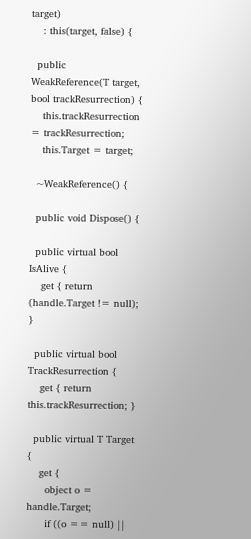target)
    : this(target, false) {

  public WeakReference(T target, bool trackResurrection) {
    this.trackResurrection = trackResurrection;
    this.Target = target;

  ~WeakReference() {

  public void Dispose() {

  public virtual bool IsAlive {
    get { return (handle.Target != null); }

  public virtual bool TrackResurrection {
    get { return this.trackResurrection; }

  public virtual T Target {
    get {
      object o = handle.Target;
      if ((o == null) ||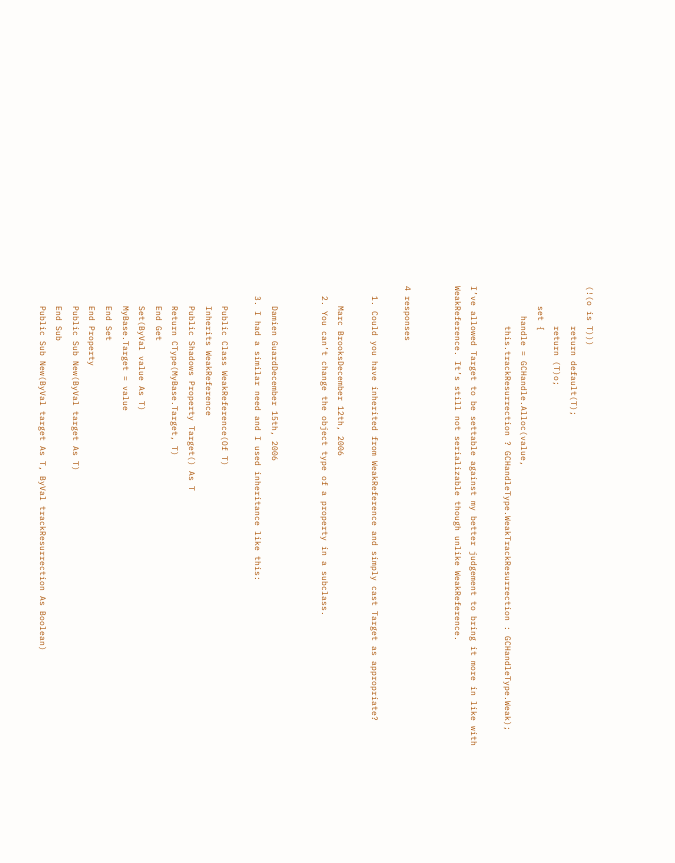(!(o is T)))
        return default(T);
        return (T)o;
    set {
      handle = GCHandle.Alloc(value,
        this.trackResurrection ? GCHandleType.WeakTrackResurrection : GCHandleType.Weak);

I’ve allowed Target to be settable against my better judgement to bring it more in like with WeakReference. It’s still not serializable though unlike WeakReference.


4 responses

  1. Could you have inherited from WeakReference and simply cast Target as appropriate?

    Marc BrooksDecember 12th, 2006
  2. You can’t change the object type of a property in a subclass.


    Damien GuardDecember 15th, 2006
  3. I had a similar need and I used inheritance like this:

    Public Class WeakReference(Of T)
    Inherits WeakReference
    Public Shadows Property Target() As T
    Return CType(MyBase.Target, T)
    End Get
    Set(ByVal value As T)
    MyBase.Target = value
    End Set
    End Property
    Public Sub New(ByVal target As T)
    End Sub
    Public Sub New(ByVal target As T, ByVal trackResurrection As Boolean)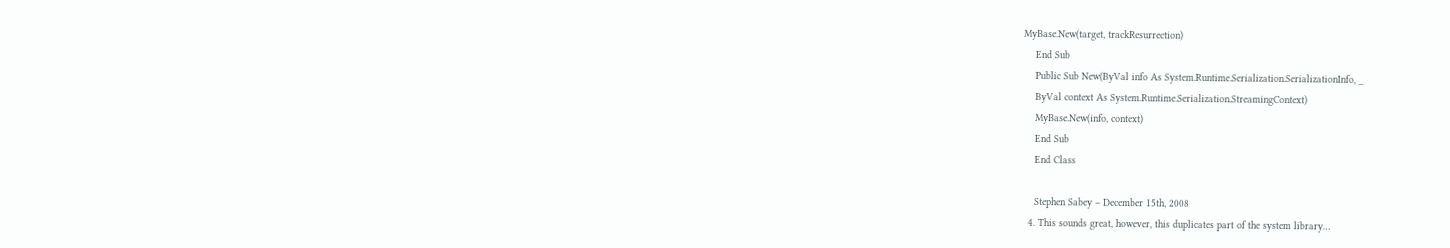MyBase.New(target, trackResurrection)
    End Sub
    Public Sub New(ByVal info As System.Runtime.Serialization.SerializationInfo, _
    ByVal context As System.Runtime.Serialization.StreamingContext)
    MyBase.New(info, context)
    End Sub
    End Class

    Stephen Sabey – December 15th, 2008
  4. This sounds great, however, this duplicates part of the system library…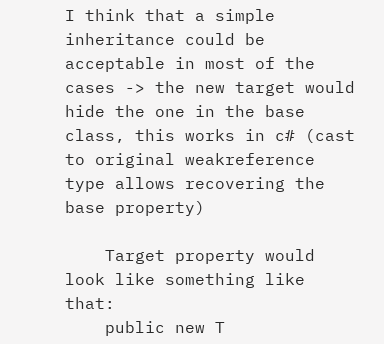I think that a simple inheritance could be acceptable in most of the cases -> the new target would hide the one in the base class, this works in c# (cast to original weakreference type allows recovering the base property)

    Target property would look like something like that:
    public new T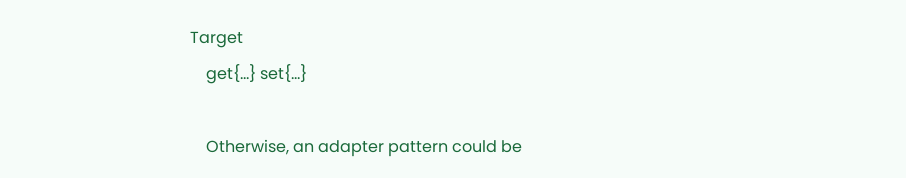Target
    get{…} set{…}

    Otherwise, an adapter pattern could be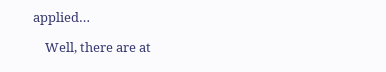applied…

    Well, there are at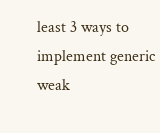least 3 ways to implement generic weak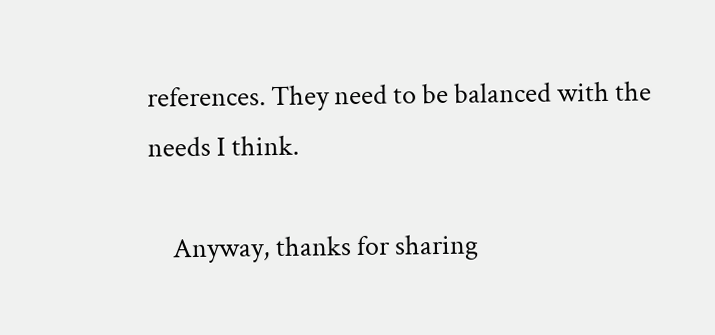references. They need to be balanced with the needs I think.

    Anyway, thanks for sharing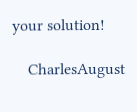your solution!

    CharlesAugust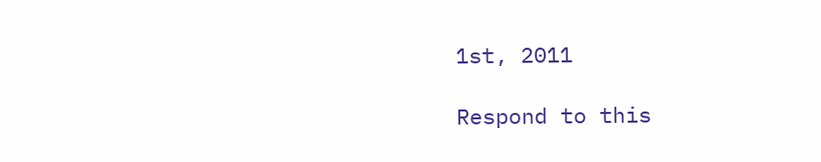1st, 2011

Respond to this